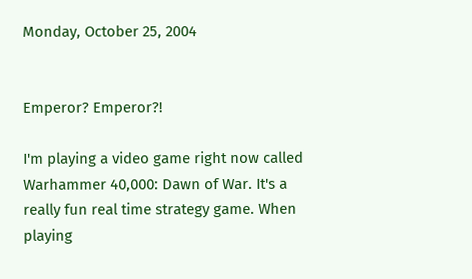Monday, October 25, 2004


Emperor? Emperor?!

I'm playing a video game right now called Warhammer 40,000: Dawn of War. It's a really fun real time strategy game. When playing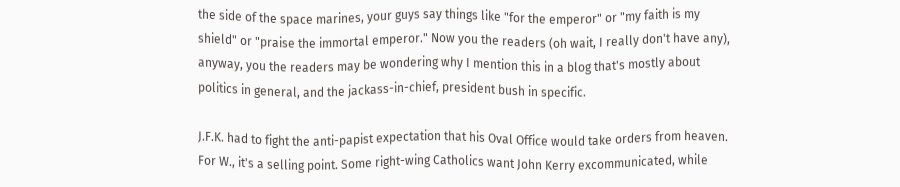the side of the space marines, your guys say things like "for the emperor" or "my faith is my shield" or "praise the immortal emperor." Now you the readers (oh wait, I really don't have any), anyway, you the readers may be wondering why I mention this in a blog that's mostly about politics in general, and the jackass-in-chief, president bush in specific.

J.F.K. had to fight the anti-papist expectation that his Oval Office would take orders from heaven. For W., it's a selling point. Some right-wing Catholics want John Kerry excommunicated, while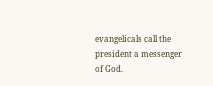evangelicals call the president a messenger of God.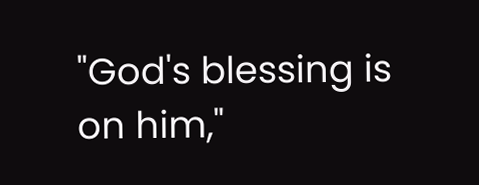"God's blessing is on him,"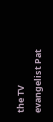the TV evangelist Pat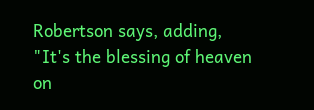Robertson says, adding, "It's the blessing of heaven on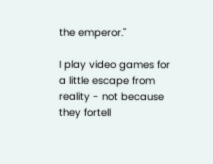the emperor."

I play video games for a little escape from reality - not because they fortell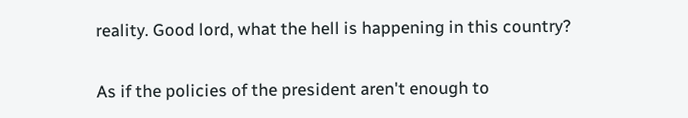reality. Good lord, what the hell is happening in this country?

As if the policies of the president aren't enough to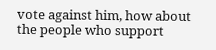vote against him, how about the people who support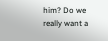him? Do we really want a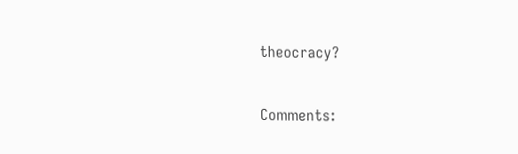theocracy?

Comments: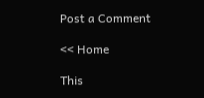Post a Comment

<< Home

This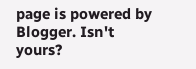page is powered by Blogger. Isn't yours?